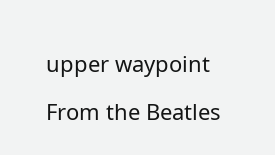upper waypoint

From the Beatles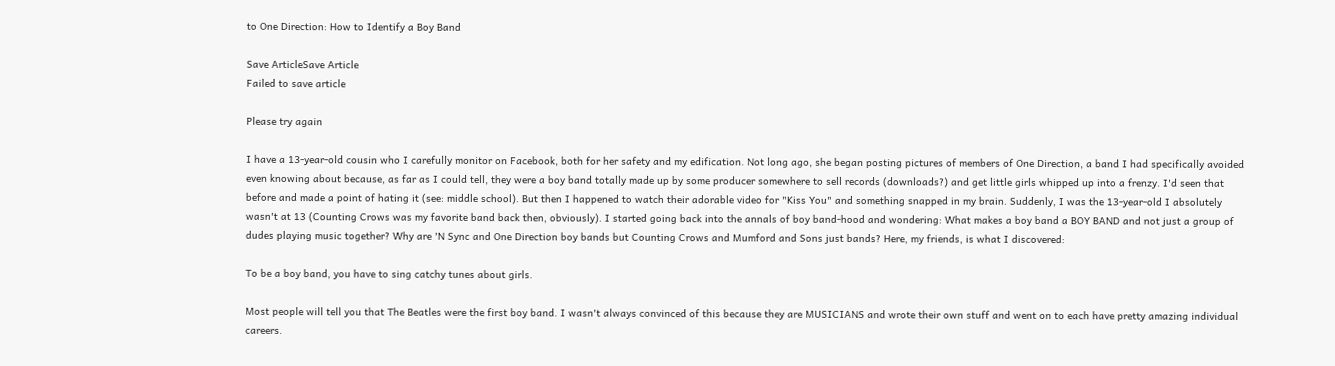to One Direction: How to Identify a Boy Band

Save ArticleSave Article
Failed to save article

Please try again

I have a 13-year-old cousin who I carefully monitor on Facebook, both for her safety and my edification. Not long ago, she began posting pictures of members of One Direction, a band I had specifically avoided even knowing about because, as far as I could tell, they were a boy band totally made up by some producer somewhere to sell records (downloads?) and get little girls whipped up into a frenzy. I'd seen that before and made a point of hating it (see: middle school). But then I happened to watch their adorable video for "Kiss You" and something snapped in my brain. Suddenly, I was the 13-year-old I absolutely wasn't at 13 (Counting Crows was my favorite band back then, obviously). I started going back into the annals of boy band-hood and wondering: What makes a boy band a BOY BAND and not just a group of dudes playing music together? Why are 'N Sync and One Direction boy bands but Counting Crows and Mumford and Sons just bands? Here, my friends, is what I discovered:

To be a boy band, you have to sing catchy tunes about girls.

Most people will tell you that The Beatles were the first boy band. I wasn't always convinced of this because they are MUSICIANS and wrote their own stuff and went on to each have pretty amazing individual careers.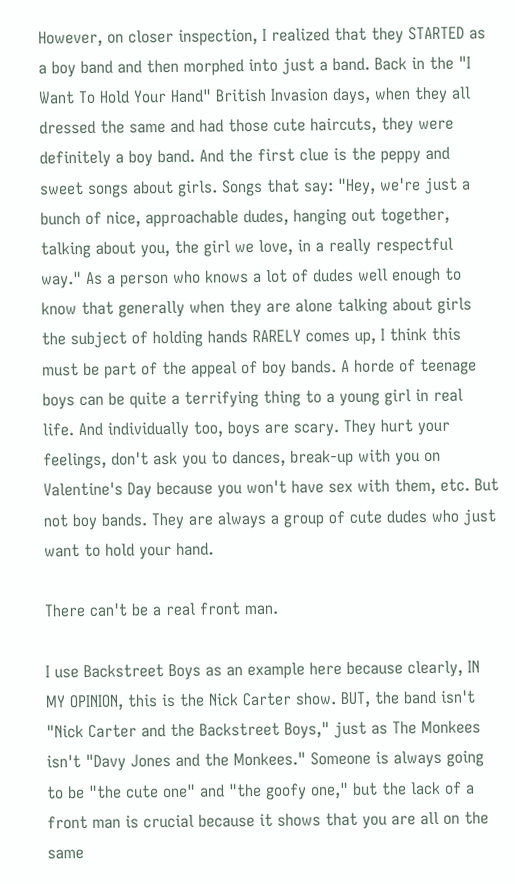However, on closer inspection, I realized that they STARTED as a boy band and then morphed into just a band. Back in the "I Want To Hold Your Hand" British Invasion days, when they all dressed the same and had those cute haircuts, they were definitely a boy band. And the first clue is the peppy and sweet songs about girls. Songs that say: "Hey, we're just a bunch of nice, approachable dudes, hanging out together, talking about you, the girl we love, in a really respectful way." As a person who knows a lot of dudes well enough to know that generally when they are alone talking about girls the subject of holding hands RARELY comes up, I think this must be part of the appeal of boy bands. A horde of teenage boys can be quite a terrifying thing to a young girl in real life. And individually too, boys are scary. They hurt your feelings, don't ask you to dances, break-up with you on Valentine's Day because you won't have sex with them, etc. But not boy bands. They are always a group of cute dudes who just want to hold your hand.

There can't be a real front man.

I use Backstreet Boys as an example here because clearly, IN MY OPINION, this is the Nick Carter show. BUT, the band isn't "Nick Carter and the Backstreet Boys," just as The Monkees isn't "Davy Jones and the Monkees." Someone is always going to be "the cute one" and "the goofy one," but the lack of a front man is crucial because it shows that you are all on the same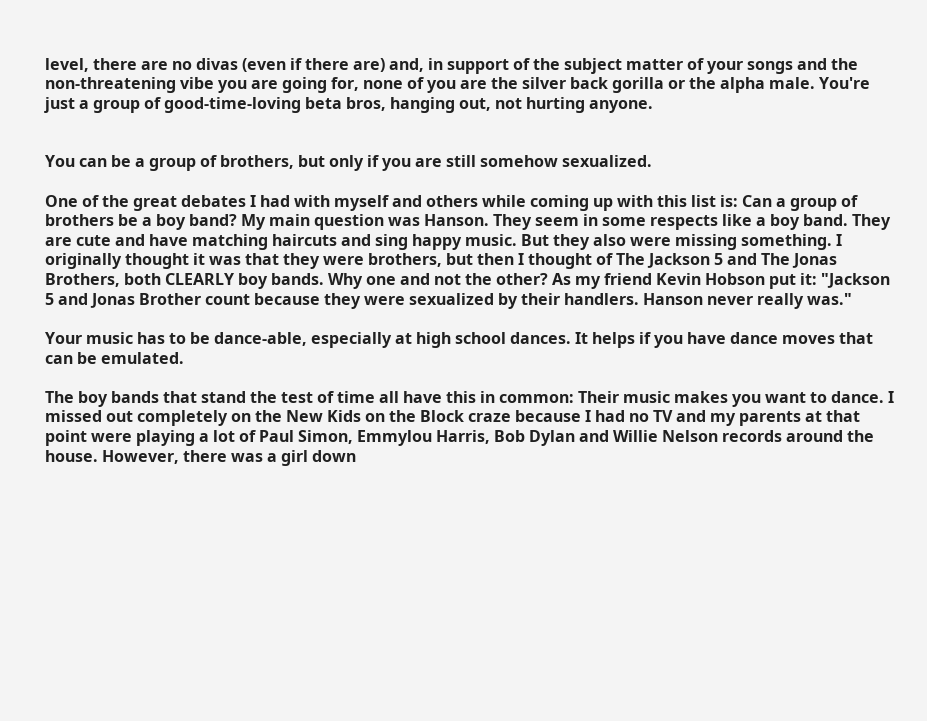level, there are no divas (even if there are) and, in support of the subject matter of your songs and the non-threatening vibe you are going for, none of you are the silver back gorilla or the alpha male. You're just a group of good-time-loving beta bros, hanging out, not hurting anyone.


You can be a group of brothers, but only if you are still somehow sexualized.

One of the great debates I had with myself and others while coming up with this list is: Can a group of brothers be a boy band? My main question was Hanson. They seem in some respects like a boy band. They are cute and have matching haircuts and sing happy music. But they also were missing something. I originally thought it was that they were brothers, but then I thought of The Jackson 5 and The Jonas Brothers, both CLEARLY boy bands. Why one and not the other? As my friend Kevin Hobson put it: "Jackson 5 and Jonas Brother count because they were sexualized by their handlers. Hanson never really was."

Your music has to be dance-able, especially at high school dances. It helps if you have dance moves that can be emulated.

The boy bands that stand the test of time all have this in common: Their music makes you want to dance. I missed out completely on the New Kids on the Block craze because I had no TV and my parents at that point were playing a lot of Paul Simon, Emmylou Harris, Bob Dylan and Willie Nelson records around the house. However, there was a girl down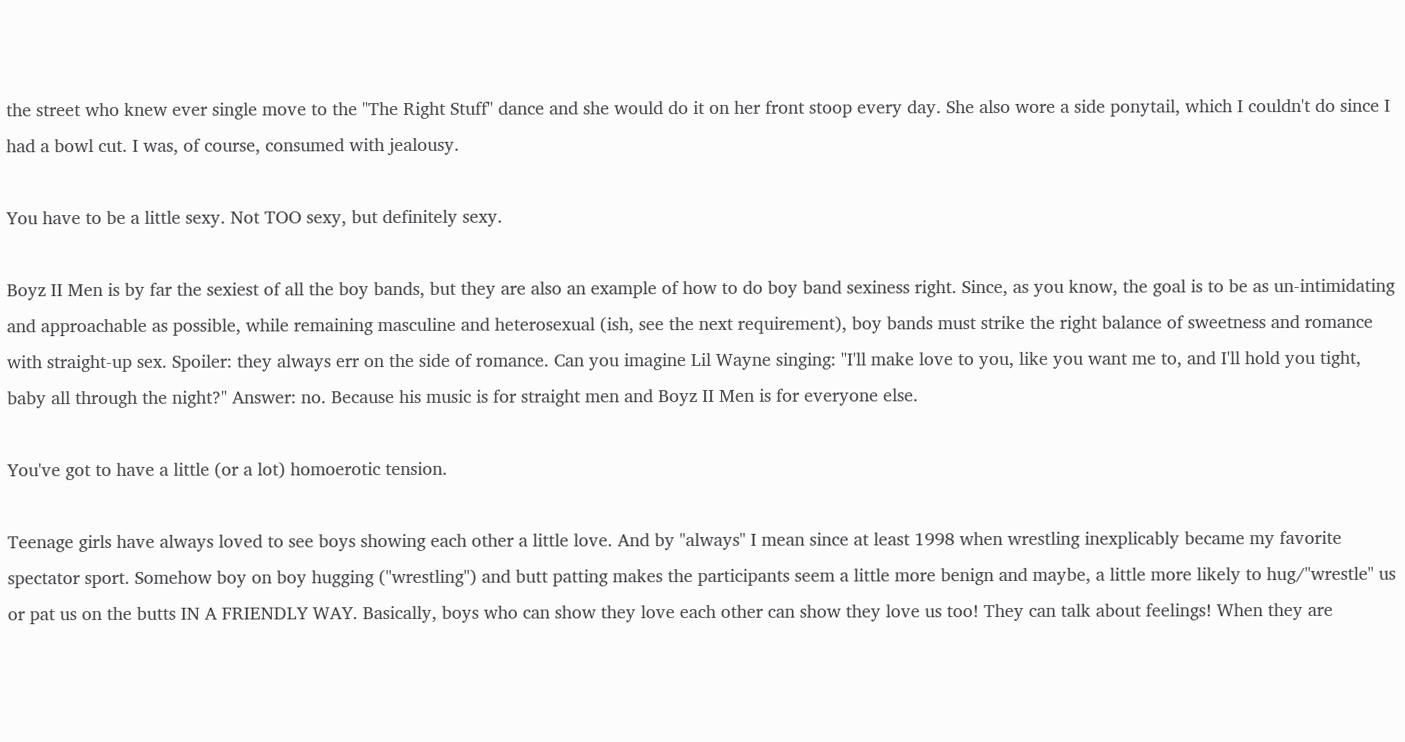the street who knew ever single move to the "The Right Stuff" dance and she would do it on her front stoop every day. She also wore a side ponytail, which I couldn't do since I had a bowl cut. I was, of course, consumed with jealousy.

You have to be a little sexy. Not TOO sexy, but definitely sexy.

Boyz II Men is by far the sexiest of all the boy bands, but they are also an example of how to do boy band sexiness right. Since, as you know, the goal is to be as un-intimidating and approachable as possible, while remaining masculine and heterosexual (ish, see the next requirement), boy bands must strike the right balance of sweetness and romance with straight-up sex. Spoiler: they always err on the side of romance. Can you imagine Lil Wayne singing: "I'll make love to you, like you want me to, and I'll hold you tight, baby all through the night?" Answer: no. Because his music is for straight men and Boyz II Men is for everyone else.

You've got to have a little (or a lot) homoerotic tension.

Teenage girls have always loved to see boys showing each other a little love. And by "always" I mean since at least 1998 when wrestling inexplicably became my favorite spectator sport. Somehow boy on boy hugging ("wrestling") and butt patting makes the participants seem a little more benign and maybe, a little more likely to hug/"wrestle" us or pat us on the butts IN A FRIENDLY WAY. Basically, boys who can show they love each other can show they love us too! They can talk about feelings! When they are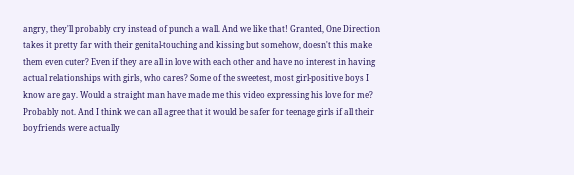angry, they'll probably cry instead of punch a wall. And we like that! Granted, One Direction takes it pretty far with their genital-touching and kissing but somehow, doesn't this make them even cuter? Even if they are all in love with each other and have no interest in having actual relationships with girls, who cares? Some of the sweetest, most girl-positive boys I know are gay. Would a straight man have made me this video expressing his love for me? Probably not. And I think we can all agree that it would be safer for teenage girls if all their boyfriends were actually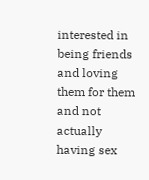interested in being friends and loving them for them and not actually having sex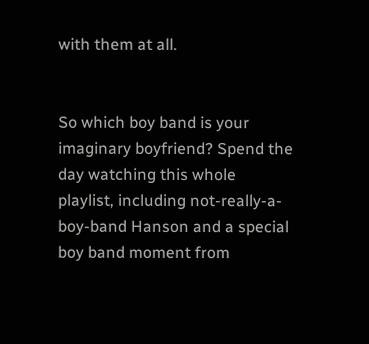with them at all.


So which boy band is your imaginary boyfriend? Spend the day watching this whole playlist, including not-really-a-boy-band Hanson and a special boy band moment from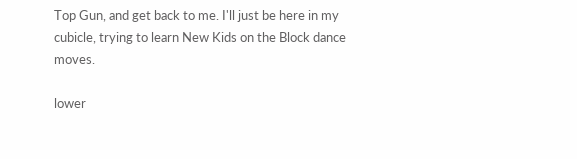Top Gun, and get back to me. I'll just be here in my cubicle, trying to learn New Kids on the Block dance moves.

lower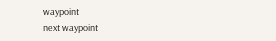waypoint
next waypoint